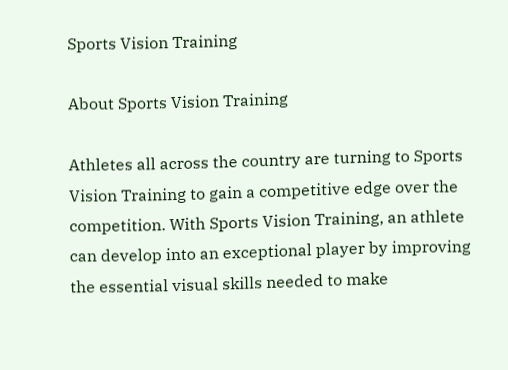Sports Vision Training

About Sports Vision Training

Athletes all across the country are turning to Sports Vision Training to gain a competitive edge over the competition. With Sports Vision Training, an athlete can develop into an exceptional player by improving the essential visual skills needed to make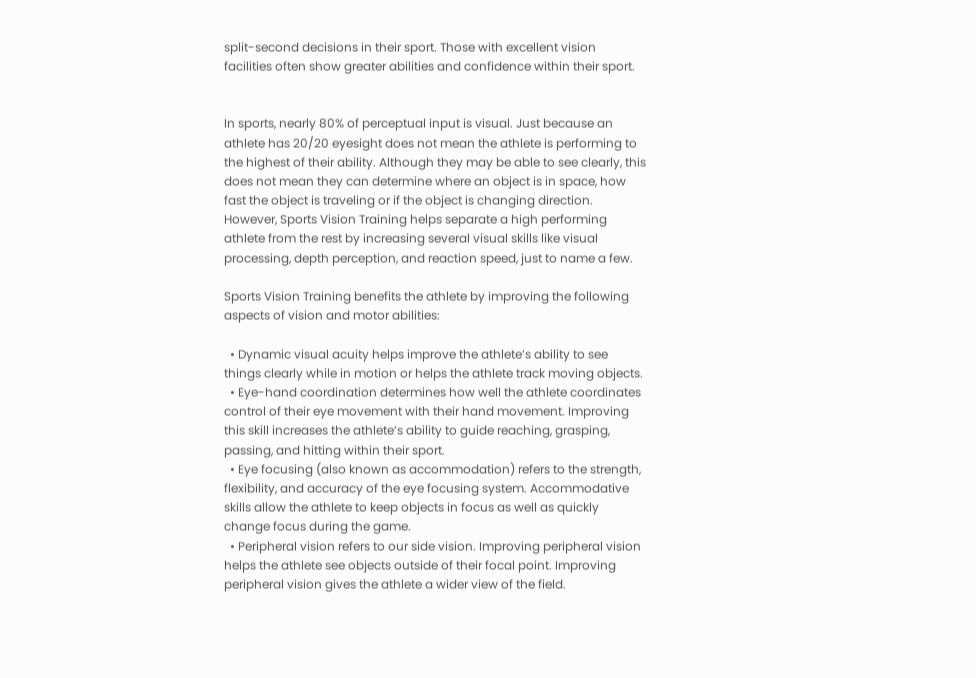split-second decisions in their sport. Those with excellent vision facilities often show greater abilities and confidence within their sport.


In sports, nearly 80% of perceptual input is visual. Just because an athlete has 20/20 eyesight does not mean the athlete is performing to the highest of their ability. Although they may be able to see clearly, this does not mean they can determine where an object is in space, how fast the object is traveling or if the object is changing direction. However, Sports Vision Training helps separate a high performing athlete from the rest by increasing several visual skills like visual processing, depth perception, and reaction speed, just to name a few.

Sports Vision Training benefits the athlete by improving the following aspects of vision and motor abilities:

  • Dynamic visual acuity helps improve the athlete’s ability to see things clearly while in motion or helps the athlete track moving objects.
  • Eye-hand coordination determines how well the athlete coordinates control of their eye movement with their hand movement. Improving this skill increases the athlete’s ability to guide reaching, grasping, passing, and hitting within their sport.
  • Eye focusing (also known as accommodation) refers to the strength, flexibility, and accuracy of the eye focusing system. Accommodative skills allow the athlete to keep objects in focus as well as quickly change focus during the game.
  • Peripheral vision refers to our side vision. Improving peripheral vision helps the athlete see objects outside of their focal point. Improving peripheral vision gives the athlete a wider view of the field.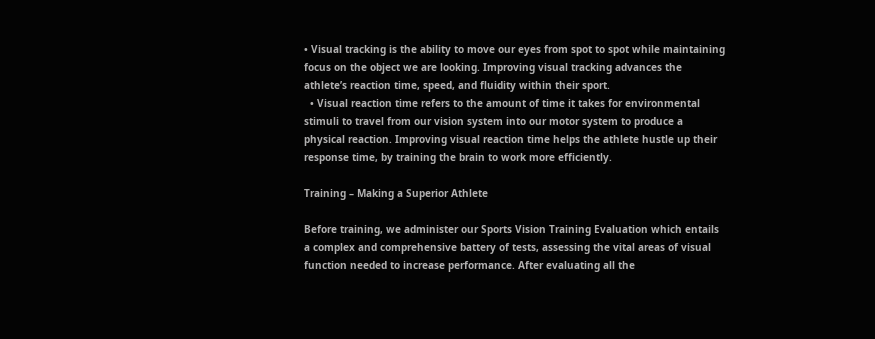• Visual tracking is the ability to move our eyes from spot to spot while maintaining focus on the object we are looking. Improving visual tracking advances the athlete’s reaction time, speed, and fluidity within their sport.
  • Visual reaction time refers to the amount of time it takes for environmental stimuli to travel from our vision system into our motor system to produce a physical reaction. Improving visual reaction time helps the athlete hustle up their response time, by training the brain to work more efficiently.

Training – Making a Superior Athlete

Before training, we administer our Sports Vision Training Evaluation which entails a complex and comprehensive battery of tests, assessing the vital areas of visual function needed to increase performance. After evaluating all the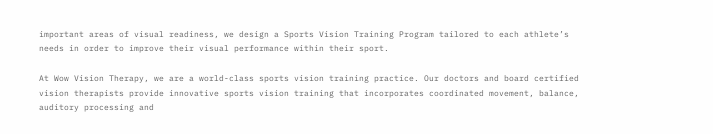important areas of visual readiness, we design a Sports Vision Training Program tailored to each athlete’s needs in order to improve their visual performance within their sport.

At Wow Vision Therapy, we are a world-class sports vision training practice. Our doctors and board certified vision therapists provide innovative sports vision training that incorporates coordinated movement, balance, auditory processing and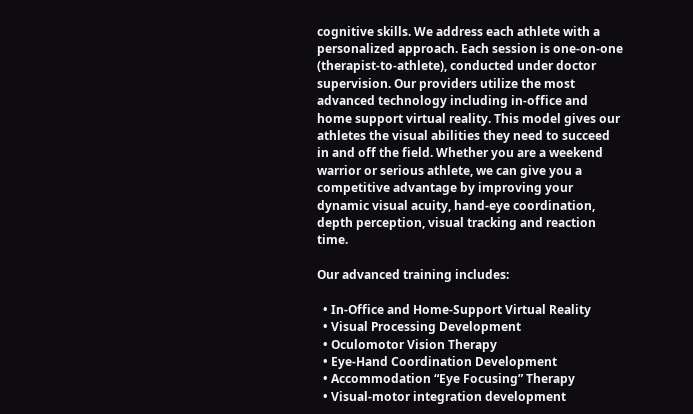cognitive skills. We address each athlete with a personalized approach. Each session is one-on-one (therapist-to-athlete), conducted under doctor supervision. Our providers utilize the most advanced technology including in-office and home support virtual reality. This model gives our athletes the visual abilities they need to succeed in and off the field. Whether you are a weekend warrior or serious athlete, we can give you a competitive advantage by improving your dynamic visual acuity, hand-eye coordination, depth perception, visual tracking and reaction time.

Our advanced training includes:

  • In-Office and Home-Support Virtual Reality
  • Visual Processing Development
  • Oculomotor Vision Therapy
  • Eye-Hand Coordination Development
  • Accommodation “Eye Focusing” Therapy
  • Visual-motor integration development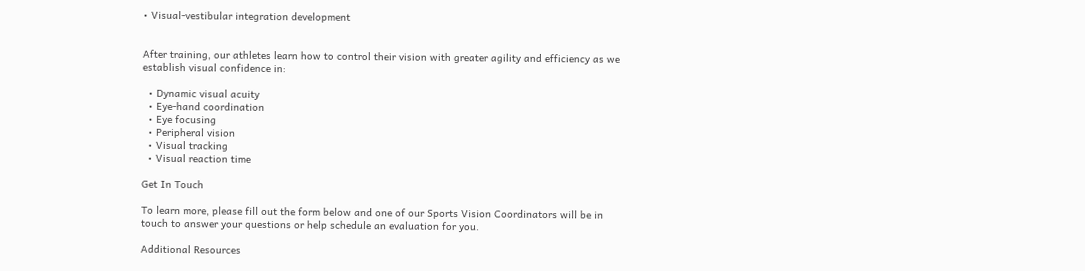• Visual-vestibular integration development


After training, our athletes learn how to control their vision with greater agility and efficiency as we establish visual confidence in:

  • Dynamic visual acuity
  • Eye-hand coordination
  • Eye focusing
  • Peripheral vision
  • Visual tracking
  • Visual reaction time

Get In Touch

To learn more, please fill out the form below and one of our Sports Vision Coordinators will be in touch to answer your questions or help schedule an evaluation for you.

Additional Resources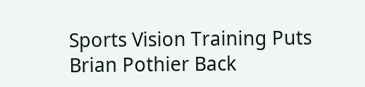Sports Vision Training Puts Brian Pothier Back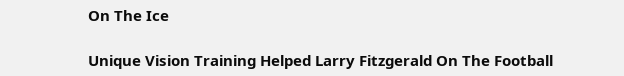On The Ice

Unique Vision Training Helped Larry Fitzgerald On The Football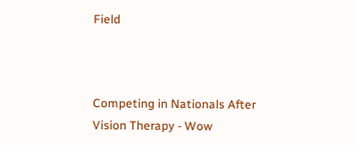Field



Competing in Nationals After Vision Therapy - Wow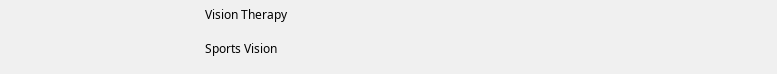Vision Therapy

Sports Vision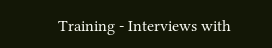Training - Interviews with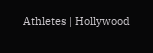Athletes | Hollywood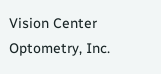Vision Center Optometry, Inc.